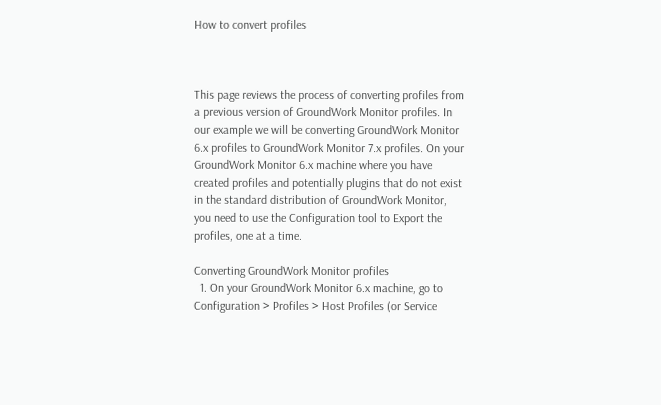How to convert profiles



This page reviews the process of converting profiles from a previous version of GroundWork Monitor profiles. In our example we will be converting GroundWork Monitor 6.x profiles to GroundWork Monitor 7.x profiles. On your GroundWork Monitor 6.x machine where you have created profiles and potentially plugins that do not exist in the standard distribution of GroundWork Monitor, you need to use the Configuration tool to Export the profiles, one at a time.

Converting GroundWork Monitor profiles
  1. On your GroundWork Monitor 6.x machine, go to Configuration > Profiles > Host Profiles (or Service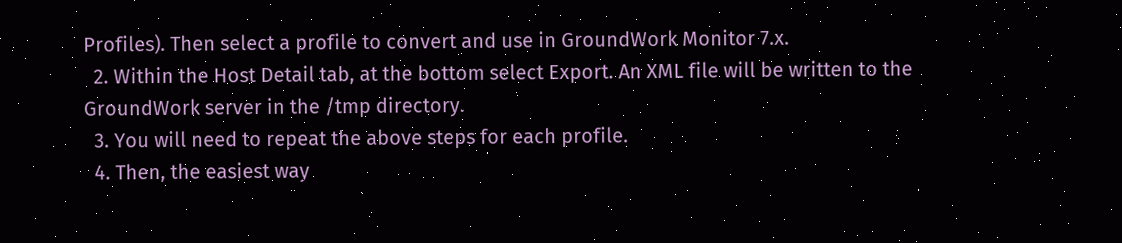Profiles). Then select a profile to convert and use in GroundWork Monitor 7.x.
  2. Within the Host Detail tab, at the bottom select Export. An XML file will be written to the GroundWork server in the /tmp directory.
  3. You will need to repeat the above steps for each profile.
  4. Then, the easiest way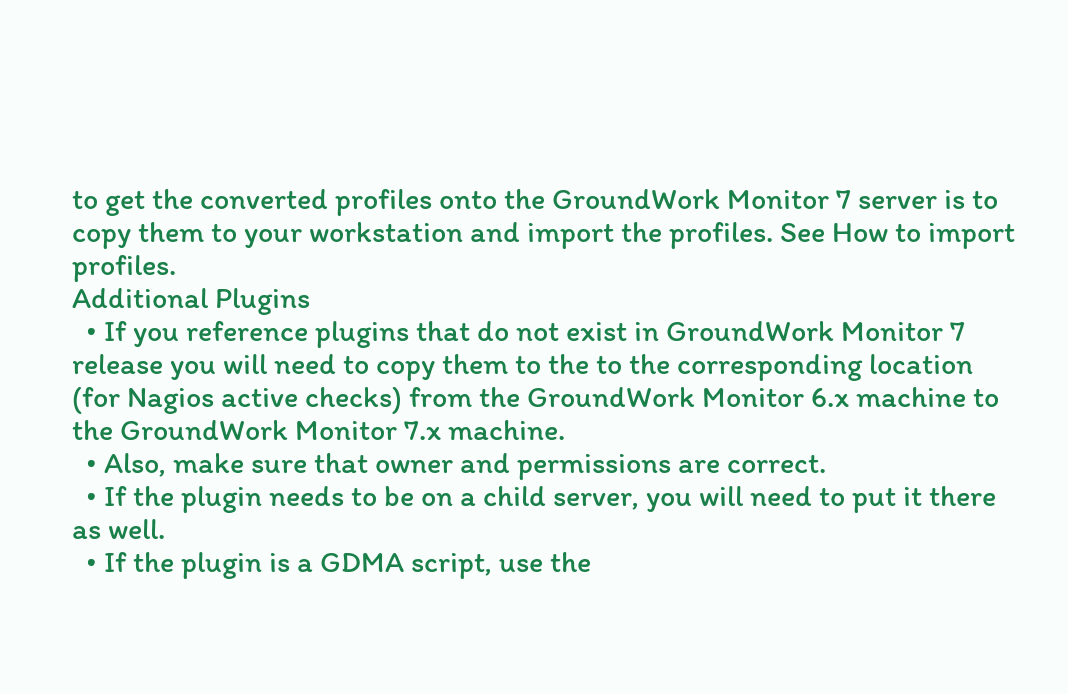to get the converted profiles onto the GroundWork Monitor 7 server is to copy them to your workstation and import the profiles. See How to import profiles.
Additional Plugins
  • If you reference plugins that do not exist in GroundWork Monitor 7 release you will need to copy them to the to the corresponding location (for Nagios active checks) from the GroundWork Monitor 6.x machine to the GroundWork Monitor 7.x machine.
  • Also, make sure that owner and permissions are correct.
  • If the plugin needs to be on a child server, you will need to put it there as well.
  • If the plugin is a GDMA script, use the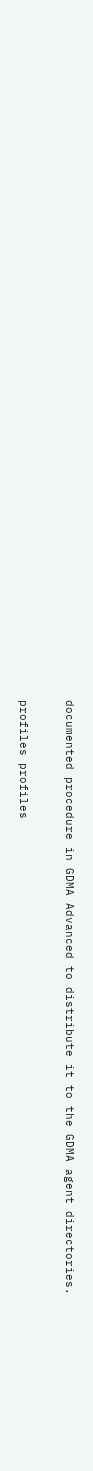documented procedure in GDMA Advanced to distribute it to the GDMA agent directories.


profiles profiles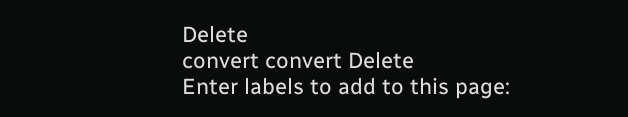Delete
convert convert Delete
Enter labels to add to this page: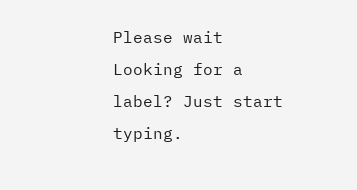Please wait
Looking for a label? Just start typing.